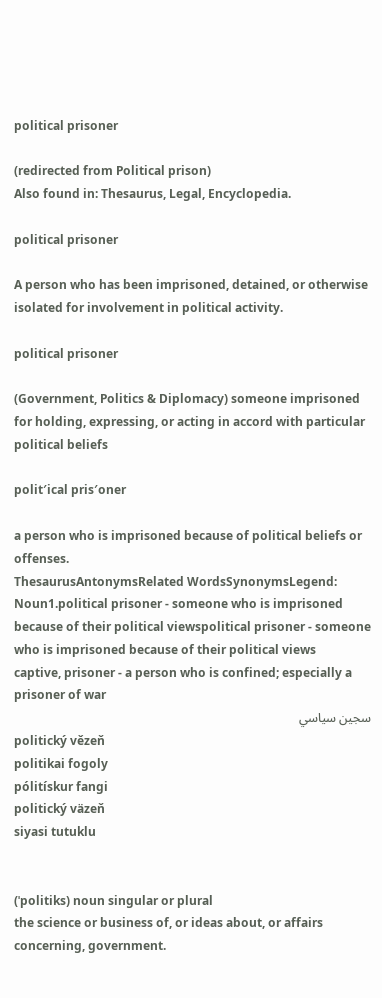political prisoner

(redirected from Political prison)
Also found in: Thesaurus, Legal, Encyclopedia.

political prisoner

A person who has been imprisoned, detained, or otherwise isolated for involvement in political activity.

political prisoner

(Government, Politics & Diplomacy) someone imprisoned for holding, expressing, or acting in accord with particular political beliefs

polit′ical pris′oner

a person who is imprisoned because of political beliefs or offenses.
ThesaurusAntonymsRelated WordsSynonymsLegend:
Noun1.political prisoner - someone who is imprisoned because of their political viewspolitical prisoner - someone who is imprisoned because of their political views
captive, prisoner - a person who is confined; especially a prisoner of war
سجين سياسي
politický vězeň
politikai fogoly
pólitískur fangi
politický väzeň
siyasi tutuklu


(ˈpolitiks) noun singular or plural
the science or business of, or ideas about, or affairs concerning, government.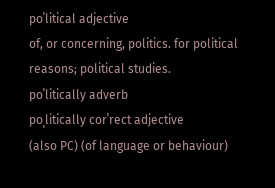poˈlitical adjective
of, or concerning, politics. for political reasons; political studies.
poˈlitically adverb
poˌlitically corˈrect adjective
(also PC) (of language or behaviour)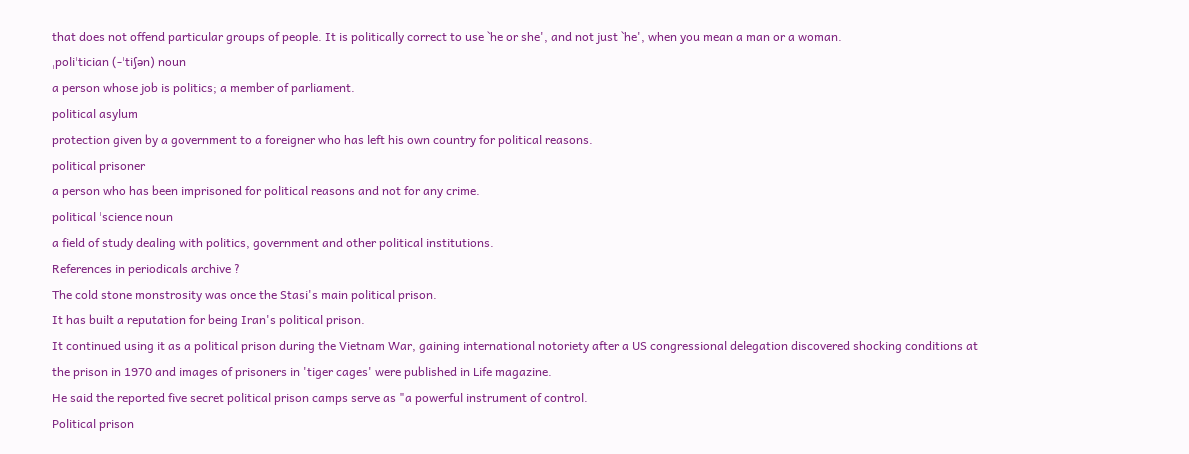that does not offend particular groups of people. It is politically correct to use `he or she', and not just `he', when you mean a man or a woman.
ˌpoliˈtician (-ˈtiʃən) noun
a person whose job is politics; a member of parliament.
political asylum
protection given by a government to a foreigner who has left his own country for political reasons.
political prisoner
a person who has been imprisoned for political reasons and not for any crime.
political ˈscience noun
a field of study dealing with politics, government and other political institutions.
References in periodicals archive ?
The cold stone monstrosity was once the Stasi's main political prison.
It has built a reputation for being Iran's political prison.
It continued using it as a political prison during the Vietnam War, gaining international notoriety after a US congressional delegation discovered shocking conditions at the prison in 1970 and images of prisoners in 'tiger cages' were published in Life magazine.
He said the reported five secret political prison camps serve as "a powerful instrument of control.
Political prison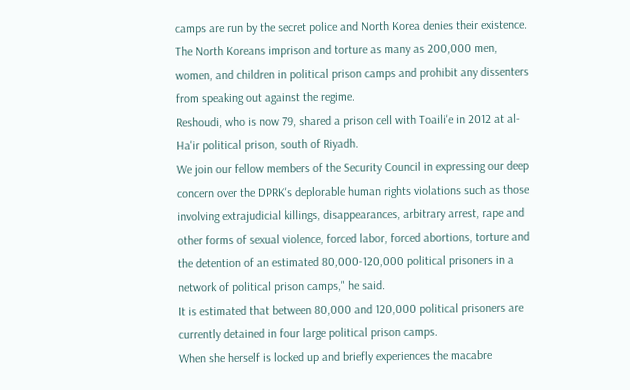camps are run by the secret police and North Korea denies their existence.
The North Koreans imprison and torture as many as 200,000 men, women, and children in political prison camps and prohibit any dissenters from speaking out against the regime.
Reshoudi, who is now 79, shared a prison cell with Toaili'e in 2012 at al-Ha'ir political prison, south of Riyadh.
We join our fellow members of the Security Council in expressing our deep concern over the DPRK's deplorable human rights violations such as those involving extrajudicial killings, disappearances, arbitrary arrest, rape and other forms of sexual violence, forced labor, forced abortions, torture and the detention of an estimated 80,000-120,000 political prisoners in a network of political prison camps," he said.
It is estimated that between 80,000 and 120,000 political prisoners are currently detained in four large political prison camps.
When she herself is locked up and briefly experiences the macabre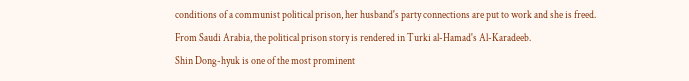conditions of a communist political prison, her husband's party connections are put to work and she is freed.
From Saudi Arabia, the political prison story is rendered in Turki al-Hamad's Al-Karadeeb.
Shin Dong-hyuk is one of the most prominent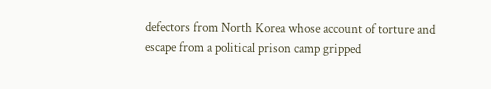defectors from North Korea whose account of torture and escape from a political prison camp gripped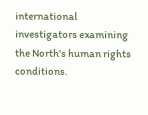international investigators examining the North's human rights conditions.